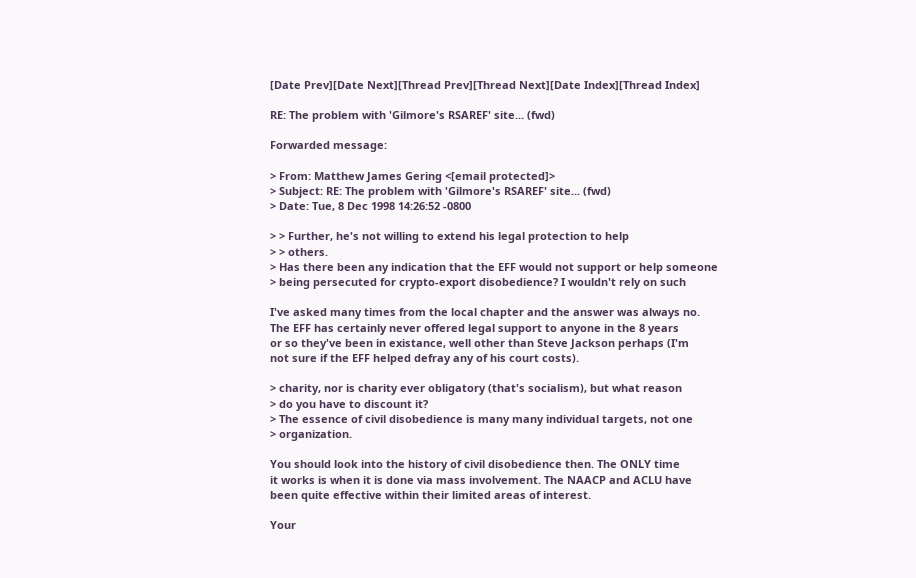[Date Prev][Date Next][Thread Prev][Thread Next][Date Index][Thread Index]

RE: The problem with 'Gilmore's RSAREF' site... (fwd)

Forwarded message:

> From: Matthew James Gering <[email protected]>
> Subject: RE: The problem with 'Gilmore's RSAREF' site... (fwd)
> Date: Tue, 8 Dec 1998 14:26:52 -0800

> > Further, he's not willing to extend his legal protection to help
> > others.
> Has there been any indication that the EFF would not support or help someone
> being persecuted for crypto-export disobedience? I wouldn't rely on such

I've asked many times from the local chapter and the answer was always no.
The EFF has certainly never offered legal support to anyone in the 8 years
or so they've been in existance, well other than Steve Jackson perhaps (I'm
not sure if the EFF helped defray any of his court costs).

> charity, nor is charity ever obligatory (that's socialism), but what reason
> do you have to discount it?
> The essence of civil disobedience is many many individual targets, not one
> organization.

You should look into the history of civil disobedience then. The ONLY time
it works is when it is done via mass involvement. The NAACP and ACLU have
been quite effective within their limited areas of interest.

Your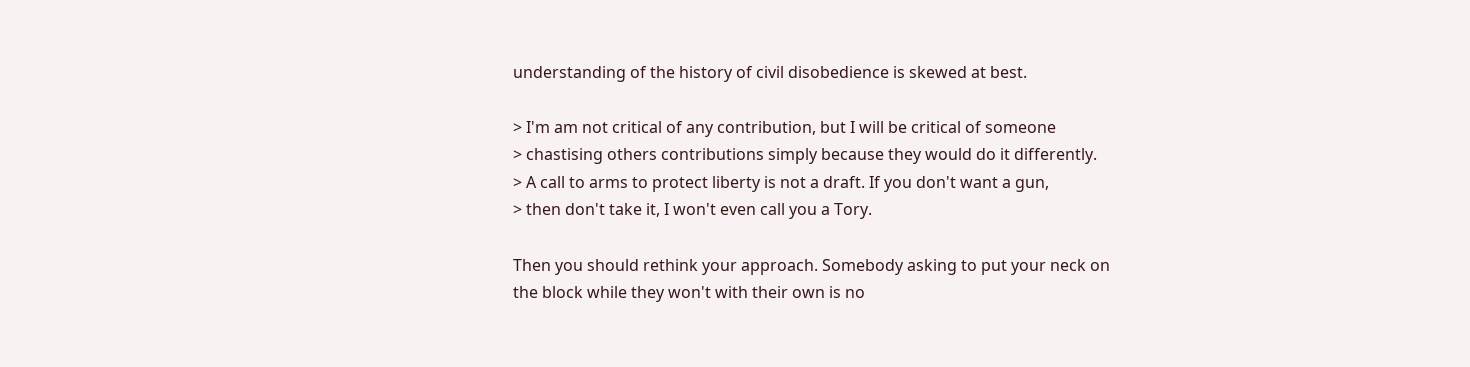understanding of the history of civil disobedience is skewed at best.

> I'm am not critical of any contribution, but I will be critical of someone
> chastising others contributions simply because they would do it differently.
> A call to arms to protect liberty is not a draft. If you don't want a gun,
> then don't take it, I won't even call you a Tory.

Then you should rethink your approach. Somebody asking to put your neck on
the block while they won't with their own is no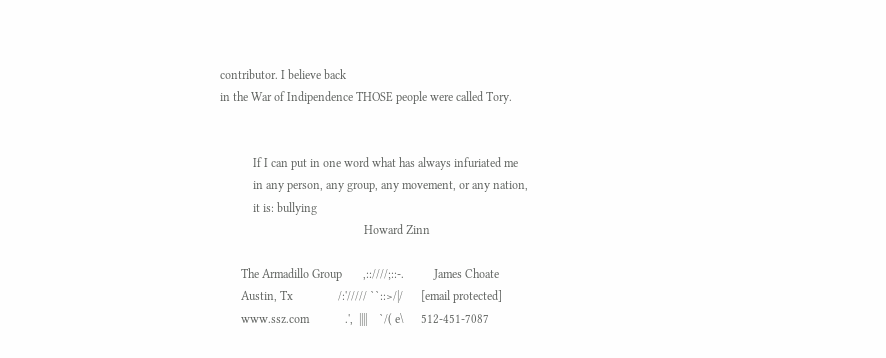contributor. I believe back
in the War of Indipendence THOSE people were called Tory.


           If I can put in one word what has always infuriated me
           in any person, any group, any movement, or any nation,
           it is: bullying
                                                Howard Zinn

       The Armadillo Group       ,::////;::-.          James Choate
       Austin, Tx               /:'///// ``::>/|/      [email protected]
       www.ssz.com            .',  ||||    `/( e\      512-451-7087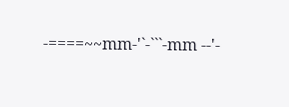-====~~mm-'`-```-mm --'-